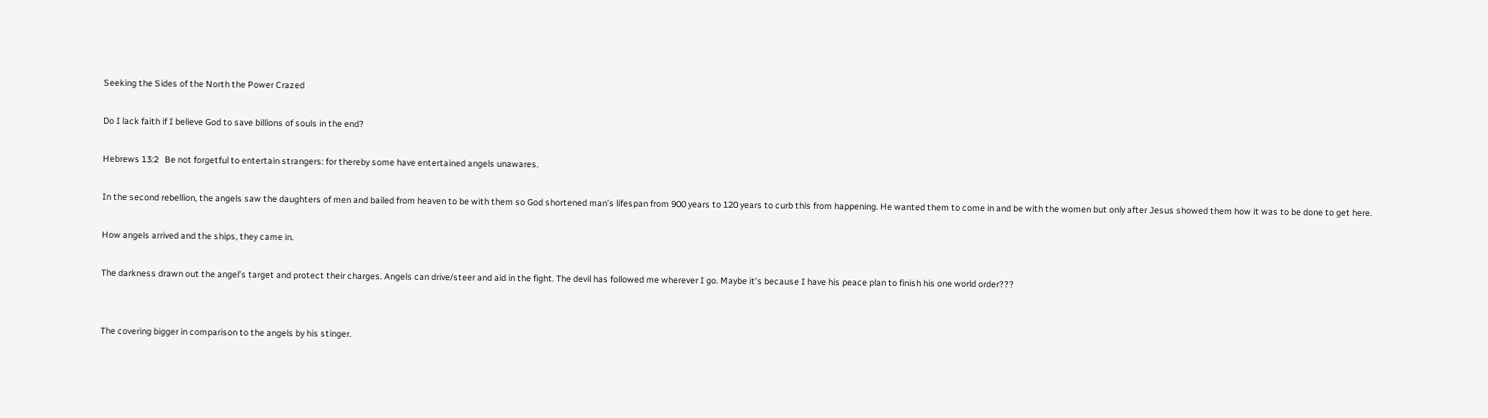Seeking the Sides of the North the Power Crazed

Do I lack faith if I believe God to save billions of souls in the end?

Hebrews 13:2   Be not forgetful to entertain strangers: for thereby some have entertained angels unawares.

In the second rebellion, the angels saw the daughters of men and bailed from heaven to be with them so God shortened man’s lifespan from 900 years to 120 years to curb this from happening. He wanted them to come in and be with the women but only after Jesus showed them how it was to be done to get here.

How angels arrived and the ships, they came in.

The darkness drawn out the angel’s target and protect their charges. Angels can drive/steer and aid in the fight. The devil has followed me wherever I go. Maybe it’s because I have his peace plan to finish his one world order???


The covering bigger in comparison to the angels by his stinger.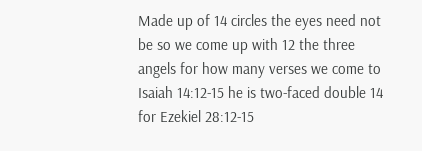Made up of 14 circles the eyes need not be so we come up with 12 the three angels for how many verses we come to Isaiah 14:12-15 he is two-faced double 14 for Ezekiel 28:12-15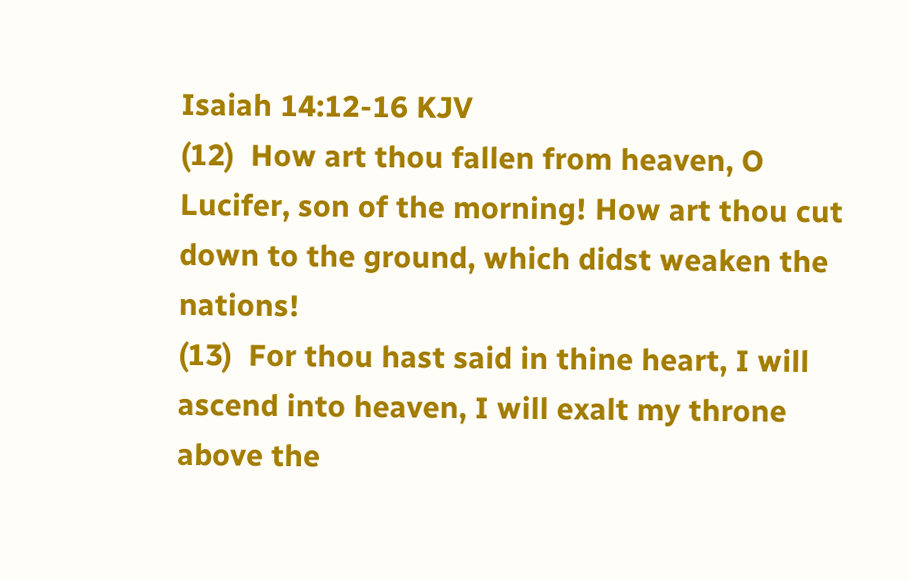Isaiah 14:12-16 KJV
(12)  How art thou fallen from heaven, O Lucifer, son of the morning! How art thou cut down to the ground, which didst weaken the nations!
(13)  For thou hast said in thine heart, I will ascend into heaven, I will exalt my throne above the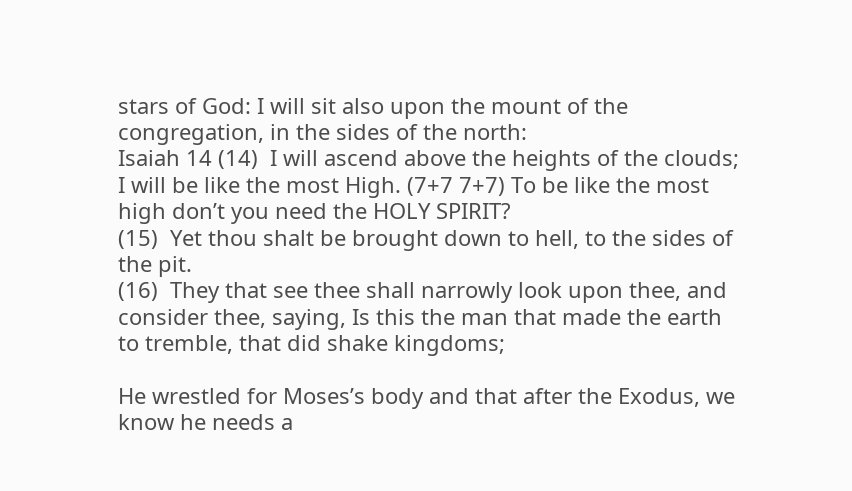stars of God: I will sit also upon the mount of the congregation, in the sides of the north:
Isaiah 14 (14)  I will ascend above the heights of the clouds; I will be like the most High. (7+7 7+7) To be like the most high don’t you need the HOLY SPIRIT?
(15)  Yet thou shalt be brought down to hell, to the sides of the pit.
(16)  They that see thee shall narrowly look upon thee, and consider thee, saying, Is this the man that made the earth to tremble, that did shake kingdoms;

He wrestled for Moses’s body and that after the Exodus, we know he needs a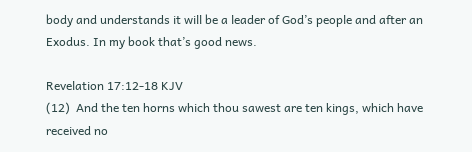body and understands it will be a leader of God’s people and after an Exodus. In my book that’s good news.

Revelation 17:12-18 KJV
(12)  And the ten horns which thou sawest are ten kings, which have received no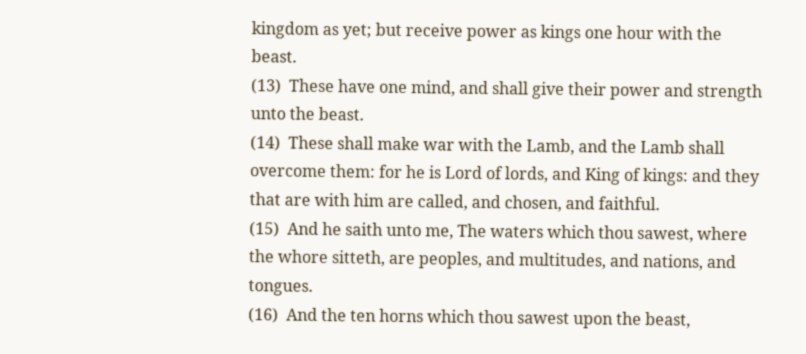kingdom as yet; but receive power as kings one hour with the beast.
(13)  These have one mind, and shall give their power and strength unto the beast.
(14)  These shall make war with the Lamb, and the Lamb shall overcome them: for he is Lord of lords, and King of kings: and they that are with him are called, and chosen, and faithful.
(15)  And he saith unto me, The waters which thou sawest, where the whore sitteth, are peoples, and multitudes, and nations, and tongues.
(16)  And the ten horns which thou sawest upon the beast,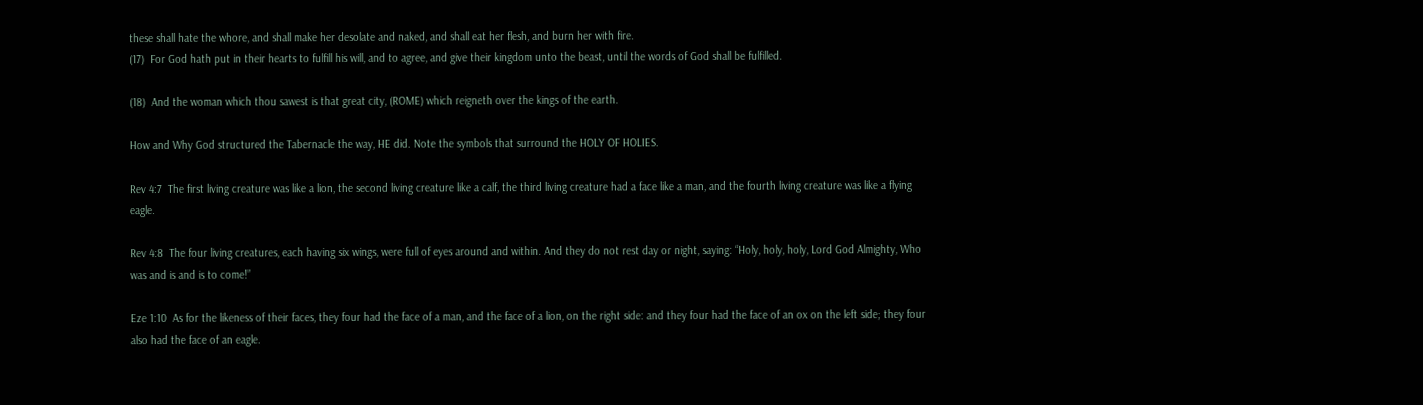these shall hate the whore, and shall make her desolate and naked, and shall eat her flesh, and burn her with fire.
(17)  For God hath put in their hearts to fulfill his will, and to agree, and give their kingdom unto the beast, until the words of God shall be fulfilled.

(18)  And the woman which thou sawest is that great city, (ROME) which reigneth over the kings of the earth.

How and Why God structured the Tabernacle the way, HE did. Note the symbols that surround the HOLY OF HOLIES.

Rev 4:7  The first living creature was like a lion, the second living creature like a calf, the third living creature had a face like a man, and the fourth living creature was like a flying eagle.

Rev 4:8  The four living creatures, each having six wings, were full of eyes around and within. And they do not rest day or night, saying: “Holy, holy, holy, Lord God Almighty, Who was and is and is to come!”

Eze 1:10  As for the likeness of their faces, they four had the face of a man, and the face of a lion, on the right side: and they four had the face of an ox on the left side; they four also had the face of an eagle.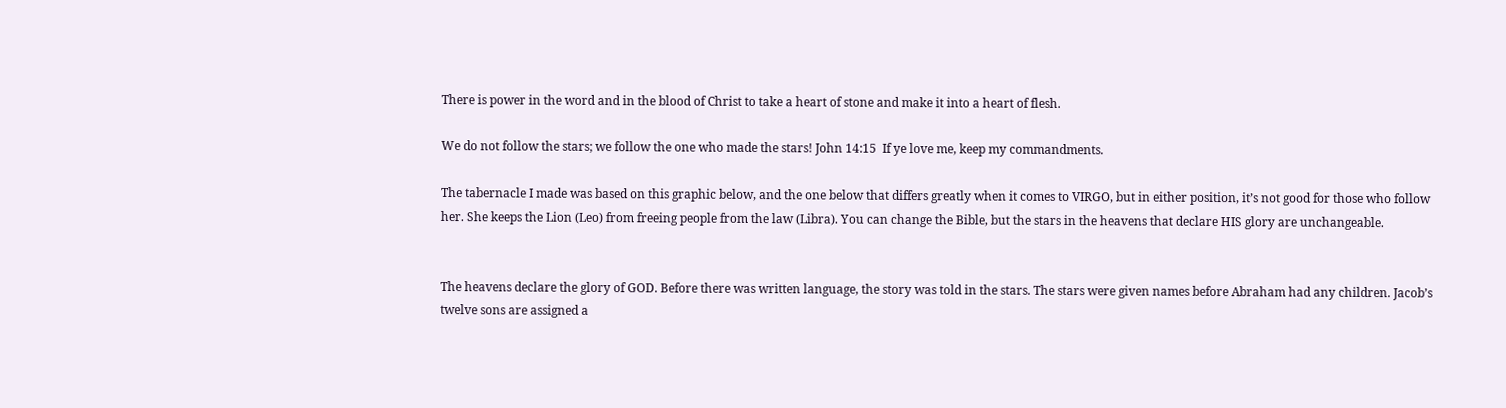There is power in the word and in the blood of Christ to take a heart of stone and make it into a heart of flesh.

We do not follow the stars; we follow the one who made the stars! John 14:15  If ye love me, keep my commandments.

The tabernacle I made was based on this graphic below, and the one below that differs greatly when it comes to VIRGO, but in either position, it’s not good for those who follow her. She keeps the Lion (Leo) from freeing people from the law (Libra). You can change the Bible, but the stars in the heavens that declare HIS glory are unchangeable.


The heavens declare the glory of GOD. Before there was written language, the story was told in the stars. The stars were given names before Abraham had any children. Jacob’s twelve sons are assigned a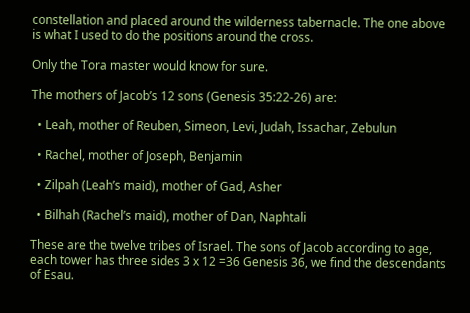constellation and placed around the wilderness tabernacle. The one above is what I used to do the positions around the cross.

Only the Tora master would know for sure.

The mothers of Jacob’s 12 sons (Genesis 35:22-26) are:

  • Leah, mother of Reuben, Simeon, Levi, Judah, Issachar, Zebulun

  • Rachel, mother of Joseph, Benjamin

  • Zilpah (Leah’s maid), mother of Gad, Asher

  • Bilhah (Rachel’s maid), mother of Dan, Naphtali

These are the twelve tribes of Israel. The sons of Jacob according to age, each tower has three sides 3 x 12 =36 Genesis 36, we find the descendants of Esau.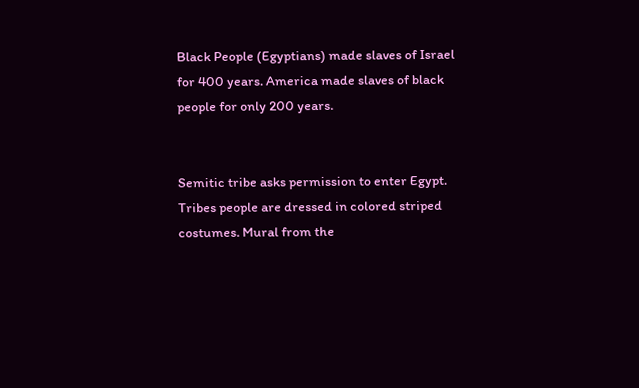Black People (Egyptians) made slaves of Israel for 400 years. America made slaves of black people for only 200 years.


Semitic tribe asks permission to enter Egypt. Tribes people are dressed in colored striped costumes. Mural from the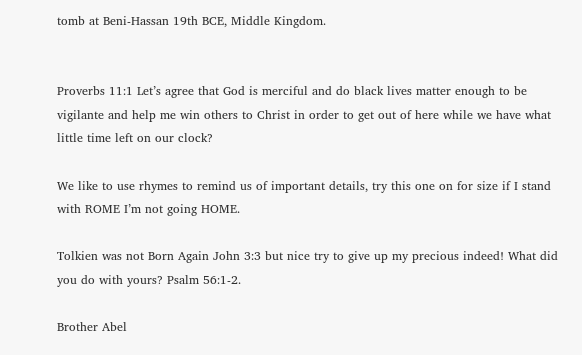tomb at Beni-Hassan 19th BCE, Middle Kingdom.


Proverbs 11:1 Let’s agree that God is merciful and do black lives matter enough to be vigilante and help me win others to Christ in order to get out of here while we have what little time left on our clock?

We like to use rhymes to remind us of important details, try this one on for size if I stand with ROME I’m not going HOME.

Tolkien was not Born Again John 3:3 but nice try to give up my precious indeed! What did you do with yours? Psalm 56:1-2.

Brother Abel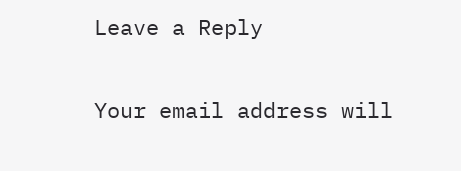Leave a Reply

Your email address will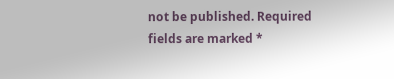not be published. Required fields are marked *